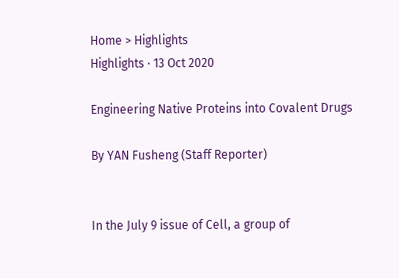Home > Highlights
Highlights · 13 Oct 2020

Engineering Native Proteins into Covalent Drugs

By YAN Fusheng (Staff Reporter)


In the July 9 issue of Cell, a group of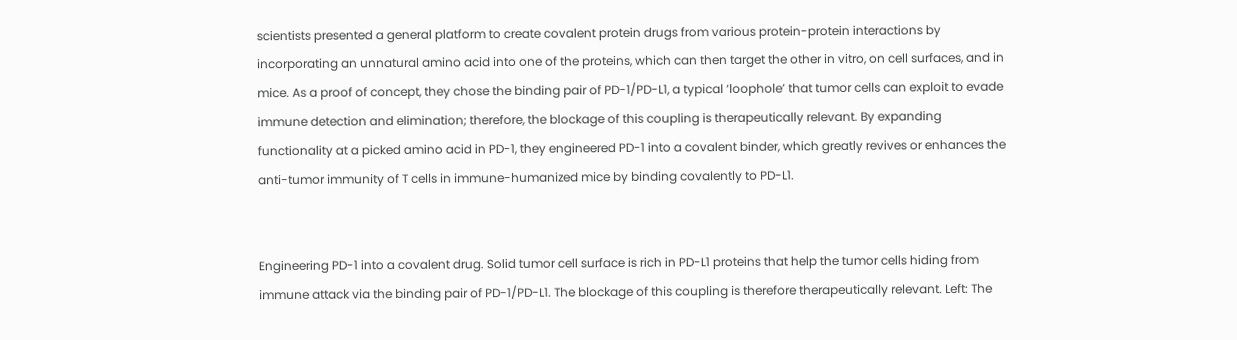scientists presented a general platform to create covalent protein drugs from various protein-protein interactions by incorporating an unnatural amino acid into one of the proteins, which can then target the other in vitro, on cell surfaces, and in mice. As a proof of concept, they chose the binding pair of PD-1/PD-L1, a typical ‘loophole’ that tumor cells can exploit to evade immune detection and elimination; therefore, the blockage of this coupling is therapeutically relevant. By expanding functionality at a picked amino acid in PD-1, they engineered PD-1 into a covalent binder, which greatly revives or enhances the anti-tumor immunity of T cells in immune-humanized mice by binding covalently to PD-L1.


Engineering PD-1 into a covalent drug. Solid tumor cell surface is rich in PD-L1 proteins that help the tumor cells hiding from immune attack via the binding pair of PD-1/PD-L1. The blockage of this coupling is therefore therapeutically relevant. Left: The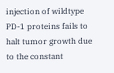injection of wildtype PD-1 proteins fails to halt tumor growth due to the constant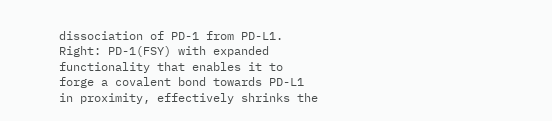dissociation of PD-1 from PD-L1. Right: PD-1(FSY) with expanded functionality that enables it to forge a covalent bond towards PD-L1 in proximity, effectively shrinks the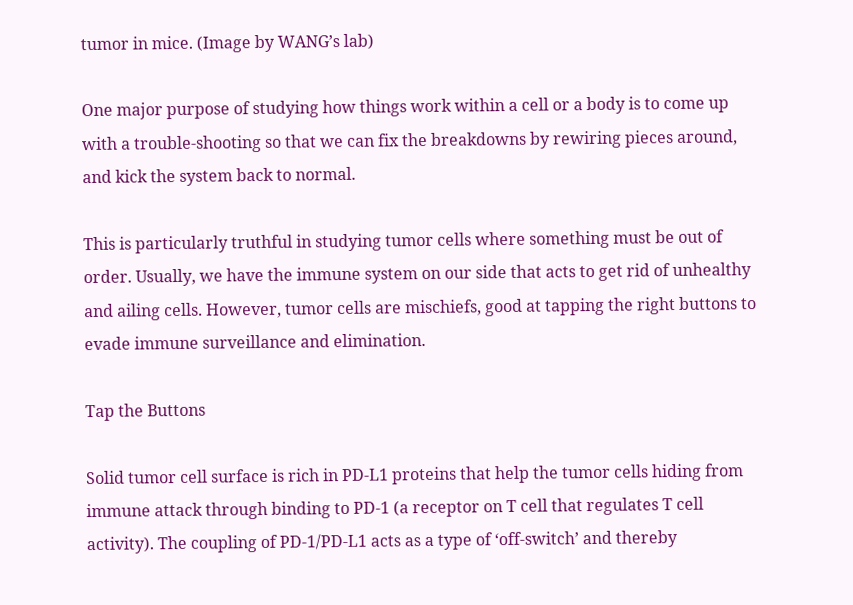tumor in mice. (Image by WANG’s lab)

One major purpose of studying how things work within a cell or a body is to come up with a trouble-shooting so that we can fix the breakdowns by rewiring pieces around, and kick the system back to normal.

This is particularly truthful in studying tumor cells where something must be out of order. Usually, we have the immune system on our side that acts to get rid of unhealthy and ailing cells. However, tumor cells are mischiefs, good at tapping the right buttons to evade immune surveillance and elimination.

Tap the Buttons

Solid tumor cell surface is rich in PD-L1 proteins that help the tumor cells hiding from immune attack through binding to PD-1 (a receptor on T cell that regulates T cell activity). The coupling of PD-1/PD-L1 acts as a type of ‘off-switch’ and thereby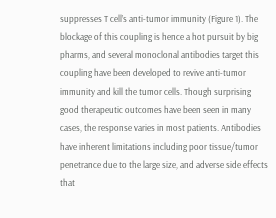suppresses T cell’s anti-tumor immunity (Figure 1). The blockage of this coupling is hence a hot pursuit by big pharms, and several monoclonal antibodies target this coupling have been developed to revive anti-tumor immunity and kill the tumor cells. Though surprising good therapeutic outcomes have been seen in many cases, the response varies in most patients. Antibodies have inherent limitations including poor tissue/tumor penetrance due to the large size, and adverse side effects that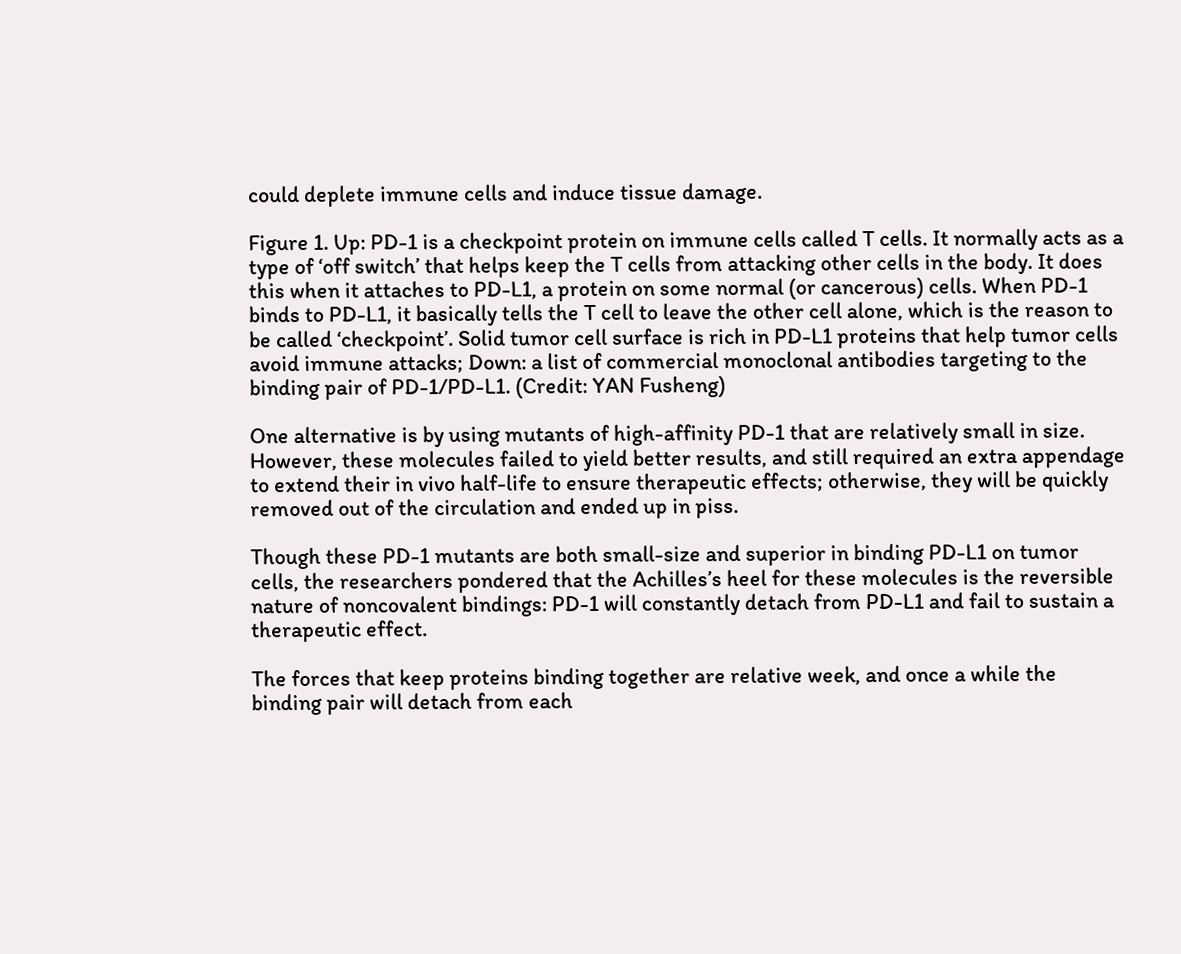could deplete immune cells and induce tissue damage.

Figure 1. Up: PD-1 is a checkpoint protein on immune cells called T cells. It normally acts as a type of ‘off switch’ that helps keep the T cells from attacking other cells in the body. It does this when it attaches to PD-L1, a protein on some normal (or cancerous) cells. When PD-1 binds to PD-L1, it basically tells the T cell to leave the other cell alone, which is the reason to be called ‘checkpoint’. Solid tumor cell surface is rich in PD-L1 proteins that help tumor cells avoid immune attacks; Down: a list of commercial monoclonal antibodies targeting to the binding pair of PD-1/PD-L1. (Credit: YAN Fusheng)

One alternative is by using mutants of high-affinity PD-1 that are relatively small in size. However, these molecules failed to yield better results, and still required an extra appendage to extend their in vivo half-life to ensure therapeutic effects; otherwise, they will be quickly removed out of the circulation and ended up in piss.

Though these PD-1 mutants are both small-size and superior in binding PD-L1 on tumor cells, the researchers pondered that the Achilles’s heel for these molecules is the reversible nature of noncovalent bindings: PD-1 will constantly detach from PD-L1 and fail to sustain a therapeutic effect.

The forces that keep proteins binding together are relative week, and once a while the binding pair will detach from each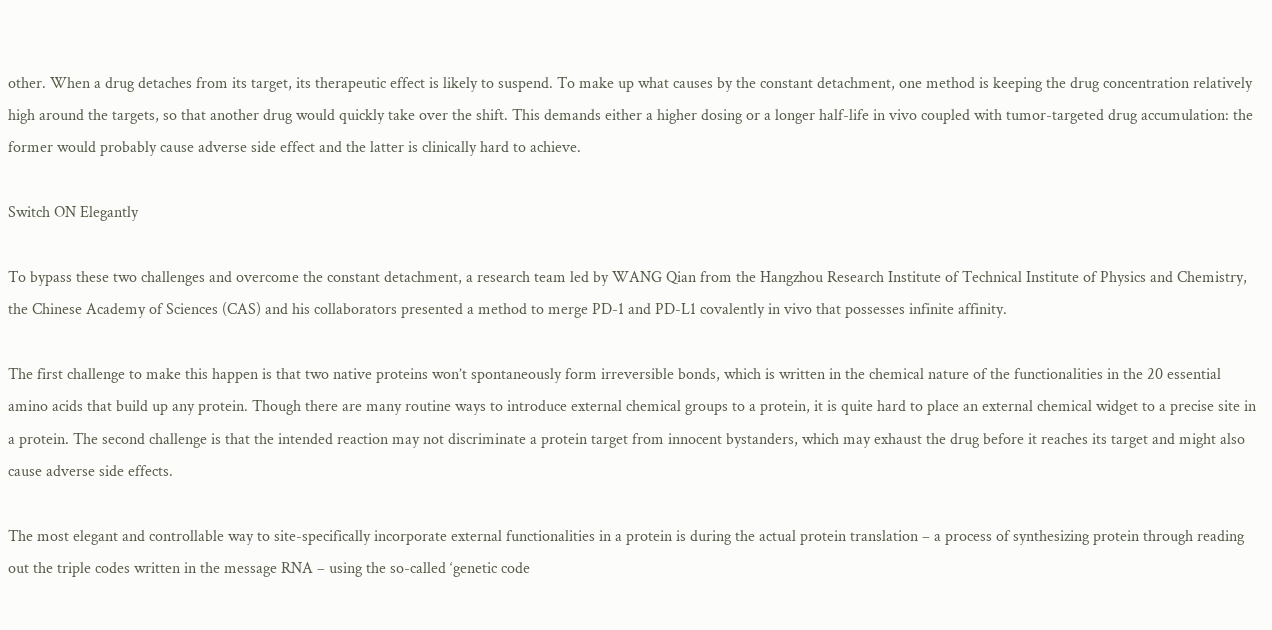other. When a drug detaches from its target, its therapeutic effect is likely to suspend. To make up what causes by the constant detachment, one method is keeping the drug concentration relatively high around the targets, so that another drug would quickly take over the shift. This demands either a higher dosing or a longer half-life in vivo coupled with tumor-targeted drug accumulation: the former would probably cause adverse side effect and the latter is clinically hard to achieve.

Switch ON Elegantly

To bypass these two challenges and overcome the constant detachment, a research team led by WANG Qian from the Hangzhou Research Institute of Technical Institute of Physics and Chemistry, the Chinese Academy of Sciences (CAS) and his collaborators presented a method to merge PD-1 and PD-L1 covalently in vivo that possesses infinite affinity.

The first challenge to make this happen is that two native proteins won’t spontaneously form irreversible bonds, which is written in the chemical nature of the functionalities in the 20 essential amino acids that build up any protein. Though there are many routine ways to introduce external chemical groups to a protein, it is quite hard to place an external chemical widget to a precise site in a protein. The second challenge is that the intended reaction may not discriminate a protein target from innocent bystanders, which may exhaust the drug before it reaches its target and might also cause adverse side effects.

The most elegant and controllable way to site-specifically incorporate external functionalities in a protein is during the actual protein translation – a process of synthesizing protein through reading out the triple codes written in the message RNA – using the so-called ‘genetic code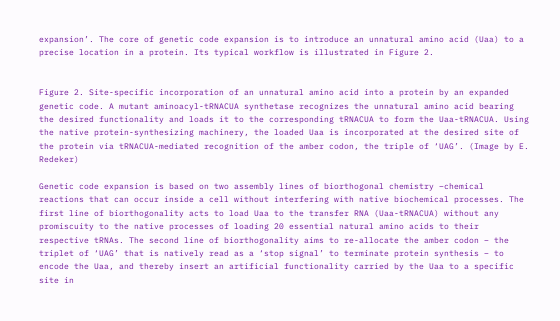expansion’. The core of genetic code expansion is to introduce an unnatural amino acid (Uaa) to a precise location in a protein. Its typical workflow is illustrated in Figure 2.


Figure 2. Site-specific incorporation of an unnatural amino acid into a protein by an expanded genetic code. A mutant aminoacyl-tRNACUA synthetase recognizes the unnatural amino acid bearing the desired functionality and loads it to the corresponding tRNACUA to form the Uaa-tRNACUA. Using the native protein-synthesizing machinery, the loaded Uaa is incorporated at the desired site of the protein via tRNACUA-mediated recognition of the amber codon, the triple of ‘UAG’. (Image by E. Redeker)

Genetic code expansion is based on two assembly lines of biorthogonal chemistry –chemical reactions that can occur inside a cell without interfering with native biochemical processes. The first line of biorthogonality acts to load Uaa to the transfer RNA (Uaa-tRNACUA) without any promiscuity to the native processes of loading 20 essential natural amino acids to their respective tRNAs. The second line of biorthogonality aims to re-allocate the amber codon – the triplet of ‘UAG’ that is natively read as a ‘stop signal’ to terminate protein synthesis – to encode the Uaa, and thereby insert an artificial functionality carried by the Uaa to a specific site in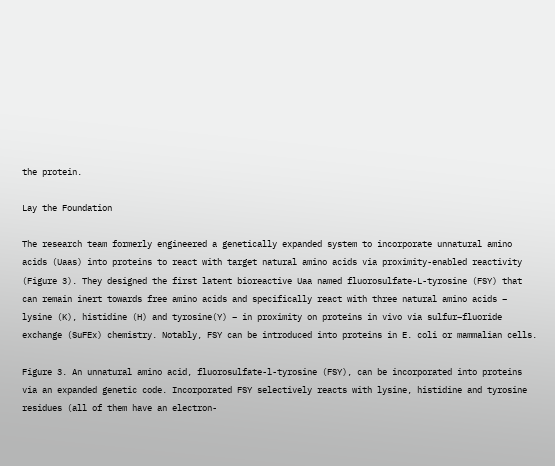the protein.

Lay the Foundation

The research team formerly engineered a genetically expanded system to incorporate unnatural amino acids (Uaas) into proteins to react with target natural amino acids via proximity-enabled reactivity (Figure 3). They designed the first latent bioreactive Uaa named fluorosulfate-L-tyrosine (FSY) that can remain inert towards free amino acids and specifically react with three natural amino acids – lysine (K), histidine (H) and tyrosine(Y) – in proximity on proteins in vivo via sulfur–fluoride exchange (SuFEx) chemistry. Notably, FSY can be introduced into proteins in E. coli or mammalian cells.

Figure 3. An unnatural amino acid, fluorosulfate-l-tyrosine (FSY), can be incorporated into proteins via an expanded genetic code. Incorporated FSY selectively reacts with lysine, histidine and tyrosine residues (all of them have an electron-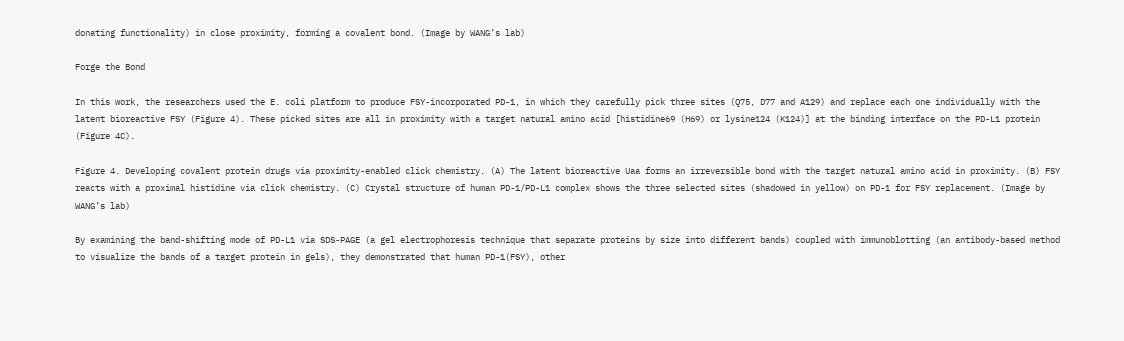donating functionality) in close proximity, forming a covalent bond. (Image by WANG’s lab)

Forge the Bond

In this work, the researchers used the E. coli platform to produce FSY-incorporated PD-1, in which they carefully pick three sites (Q75, D77 and A129) and replace each one individually with the latent bioreactive FSY (Figure 4). These picked sites are all in proximity with a target natural amino acid [histidine69 (H69) or lysine124 (K124)] at the binding interface on the PD-L1 protein (Figure 4C).

Figure 4. Developing covalent protein drugs via proximity-enabled click chemistry. (A) The latent bioreactive Uaa forms an irreversible bond with the target natural amino acid in proximity. (B) FSY reacts with a proximal histidine via click chemistry. (C) Crystal structure of human PD-1/PD-L1 complex shows the three selected sites (shadowed in yellow) on PD-1 for FSY replacement. (Image by WANG’s lab)

By examining the band-shifting mode of PD-L1 via SDS-PAGE (a gel electrophoresis technique that separate proteins by size into different bands) coupled with immunoblotting (an antibody-based method to visualize the bands of a target protein in gels), they demonstrated that human PD-1(FSY), other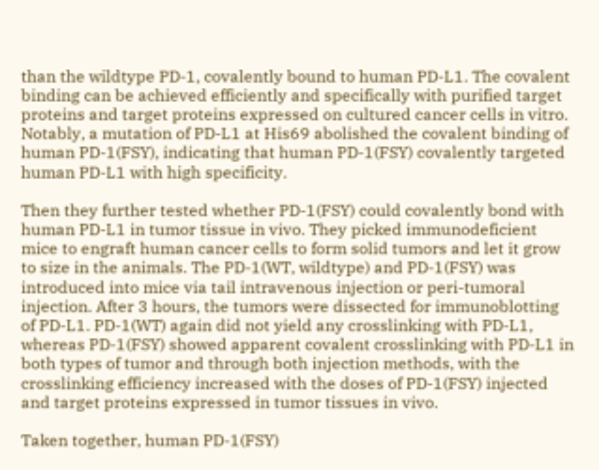than the wildtype PD-1, covalently bound to human PD-L1. The covalent binding can be achieved efficiently and specifically with purified target proteins and target proteins expressed on cultured cancer cells in vitro. Notably, a mutation of PD-L1 at His69 abolished the covalent binding of human PD-1(FSY), indicating that human PD-1(FSY) covalently targeted human PD-L1 with high specificity.

Then they further tested whether PD-1(FSY) could covalently bond with human PD-L1 in tumor tissue in vivo. They picked immunodeficient mice to engraft human cancer cells to form solid tumors and let it grow to size in the animals. The PD-1(WT, wildtype) and PD-1(FSY) was introduced into mice via tail intravenous injection or peri-tumoral injection. After 3 hours, the tumors were dissected for immunoblotting of PD-L1. PD-1(WT) again did not yield any crosslinking with PD-L1, whereas PD-1(FSY) showed apparent covalent crosslinking with PD-L1 in both types of tumor and through both injection methods, with the crosslinking efficiency increased with the doses of PD-1(FSY) injected and target proteins expressed in tumor tissues in vivo.

Taken together, human PD-1(FSY)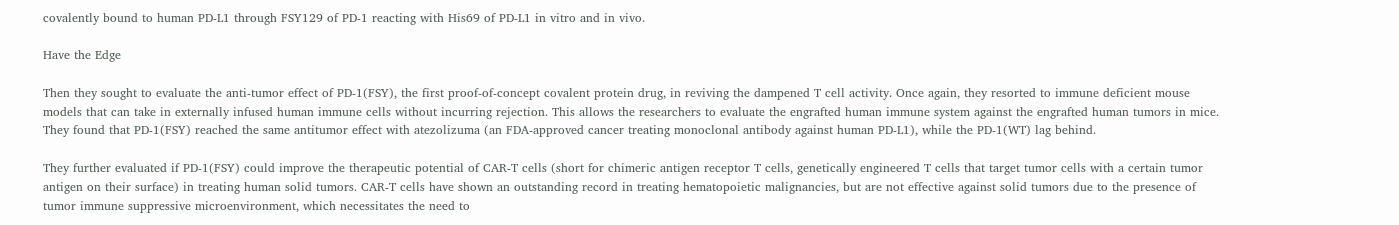covalently bound to human PD-L1 through FSY129 of PD-1 reacting with His69 of PD-L1 in vitro and in vivo.

Have the Edge

Then they sought to evaluate the anti-tumor effect of PD-1(FSY), the first proof-of-concept covalent protein drug, in reviving the dampened T cell activity. Once again, they resorted to immune deficient mouse models that can take in externally infused human immune cells without incurring rejection. This allows the researchers to evaluate the engrafted human immune system against the engrafted human tumors in mice. They found that PD-1(FSY) reached the same antitumor effect with atezolizuma (an FDA-approved cancer treating monoclonal antibody against human PD-L1), while the PD-1(WT) lag behind.

They further evaluated if PD-1(FSY) could improve the therapeutic potential of CAR-T cells (short for chimeric antigen receptor T cells, genetically engineered T cells that target tumor cells with a certain tumor antigen on their surface) in treating human solid tumors. CAR-T cells have shown an outstanding record in treating hematopoietic malignancies, but are not effective against solid tumors due to the presence of tumor immune suppressive microenvironment, which necessitates the need to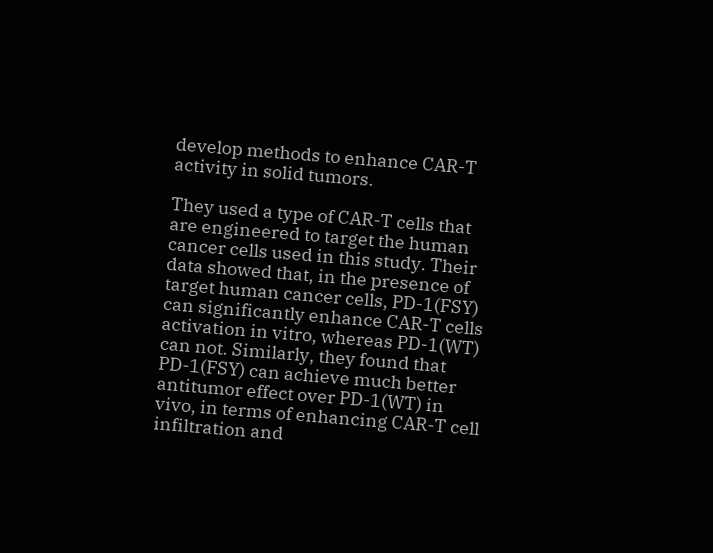develop methods to enhance CAR-T activity in solid tumors.

They used a type of CAR-T cells that are engineered to target the human cancer cells used in this study. Their data showed that, in the presence of target human cancer cells, PD-1(FSY) can significantly enhance CAR-T cells activation in vitro, whereas PD-1(WT) can not. Similarly, they found that PD-1(FSY) can achieve much better antitumor effect over PD-1(WT) in vivo, in terms of enhancing CAR-T cell infiltration and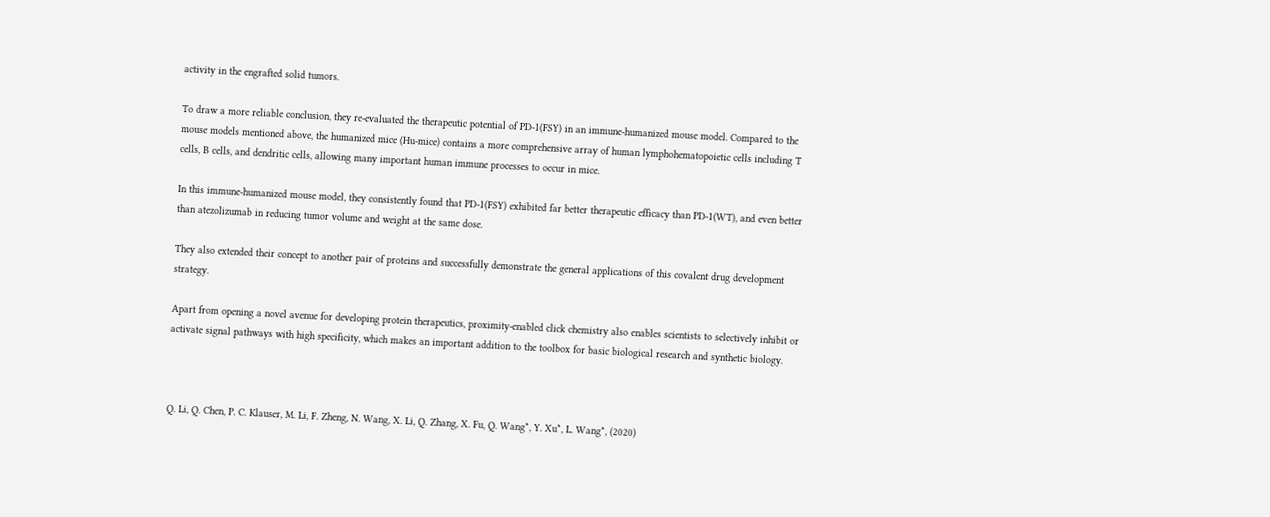activity in the engrafted solid tumors.

To draw a more reliable conclusion, they re-evaluated the therapeutic potential of PD-1(FSY) in an immune-humanized mouse model. Compared to the mouse models mentioned above, the humanized mice (Hu-mice) contains a more comprehensive array of human lymphohematopoietic cells including T cells, B cells, and dendritic cells, allowing many important human immune processes to occur in mice.

In this immune-humanized mouse model, they consistently found that PD-1(FSY) exhibited far better therapeutic efficacy than PD-1(WT), and even better than atezolizumab in reducing tumor volume and weight at the same dose.

They also extended their concept to another pair of proteins and successfully demonstrate the general applications of this covalent drug development strategy.

Apart from opening a novel avenue for developing protein therapeutics, proximity-enabled click chemistry also enables scientists to selectively inhibit or activate signal pathways with high specificity, which makes an important addition to the toolbox for basic biological research and synthetic biology.



Q. Li, Q. Chen, P. C. Klauser, M. Li, F. Zheng, N. Wang, X. Li, Q. Zhang, X. Fu, Q. Wang*, Y. Xu*, L. Wang*, (2020)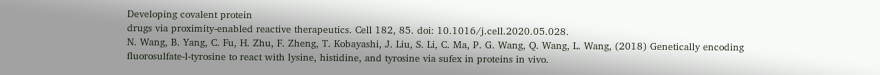Developing covalent protein
drugs via proximity-enabled reactive therapeutics. Cell 182, 85. doi: 10.1016/j.cell.2020.05.028.
N. Wang, B. Yang, C. Fu, H. Zhu, F. Zheng, T. Kobayashi, J. Liu, S. Li, C. Ma, P. G. Wang, Q. Wang, L. Wang, (2018) Genetically encoding
fluorosulfate-l-tyrosine to react with lysine, histidine, and tyrosine via sufex in proteins in vivo.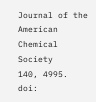Journal of the American Chemical Society
140, 4995. doi: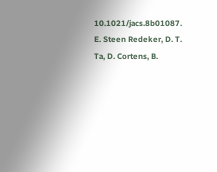10.1021/jacs.8b01087.
E. Steen Redeker, D. T. Ta, D. Cortens, B.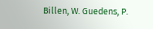Billen, W. Guedens, P.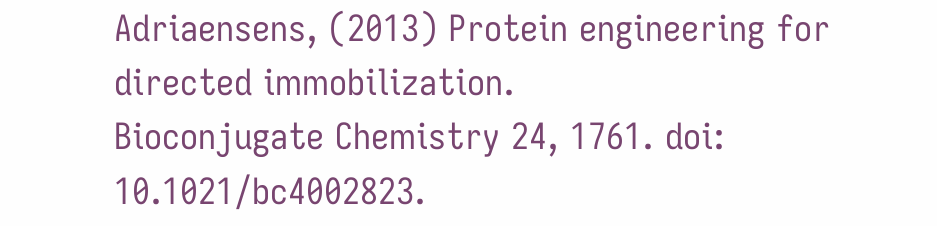Adriaensens, (2013) Protein engineering for directed immobilization.
Bioconjugate Chemistry 24, 1761. doi: 10.1021/bc4002823.